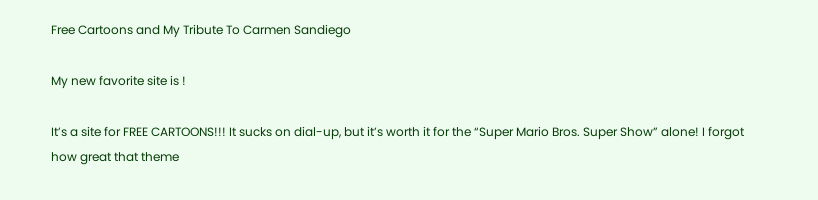Free Cartoons and My Tribute To Carmen Sandiego

My new favorite site is !

It’s a site for FREE CARTOONS!!! It sucks on dial-up, but it’s worth it for the “Super Mario Bros. Super Show” alone! I forgot how great that theme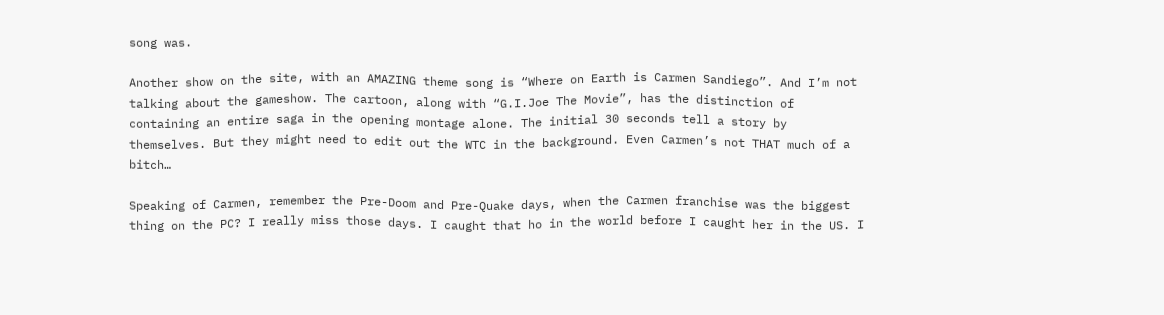song was.

Another show on the site, with an AMAZING theme song is “Where on Earth is Carmen Sandiego”. And I’m not talking about the gameshow. The cartoon, along with “G.I.Joe The Movie”, has the distinction of containing an entire saga in the opening montage alone. The initial 30 seconds tell a story by themselves. But they might need to edit out the WTC in the background. Even Carmen’s not THAT much of a bitch…

Speaking of Carmen, remember the Pre-Doom and Pre-Quake days, when the Carmen franchise was the biggest thing on the PC? I really miss those days. I caught that ho in the world before I caught her in the US. I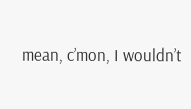mean, c’mon, I wouldn’t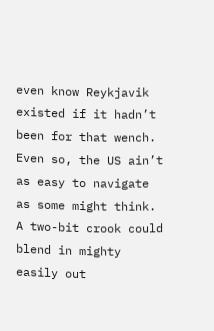even know Reykjavik existed if it hadn’t been for that wench. Even so, the US ain’t as easy to navigate as some might think. A two-bit crook could blend in mighty easily out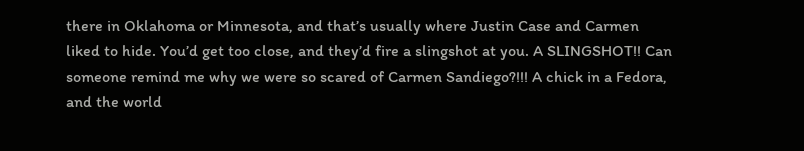there in Oklahoma or Minnesota, and that’s usually where Justin Case and Carmen liked to hide. You’d get too close, and they’d fire a slingshot at you. A SLINGSHOT!! Can someone remind me why we were so scared of Carmen Sandiego?!!! A chick in a Fedora, and the world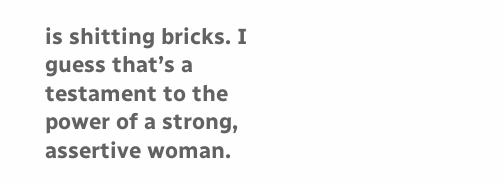is shitting bricks. I guess that’s a testament to the power of a strong, assertive woman.